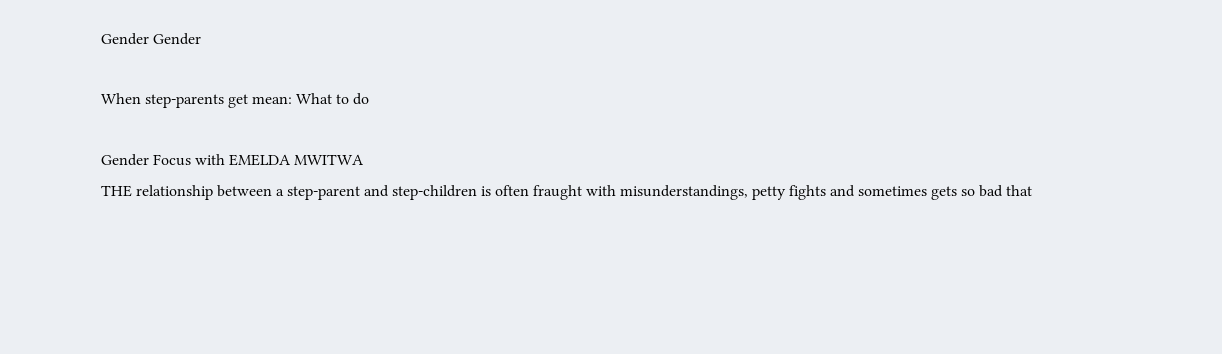Gender Gender

When step-parents get mean: What to do

Gender Focus with EMELDA MWITWA
THE relationship between a step-parent and step-children is often fraught with misunderstandings, petty fights and sometimes gets so bad that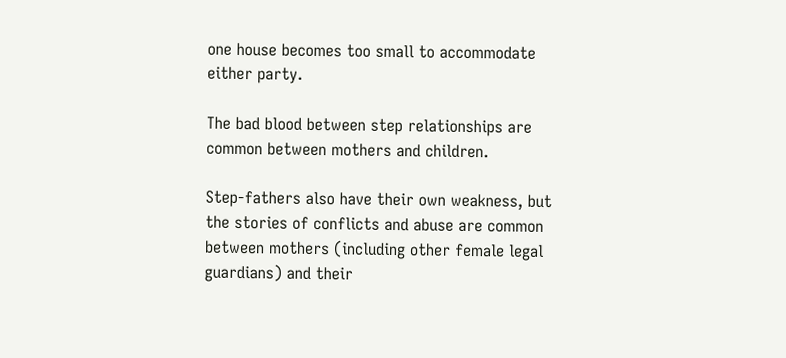one house becomes too small to accommodate either party.

The bad blood between step relationships are common between mothers and children.

Step-fathers also have their own weakness, but the stories of conflicts and abuse are common between mothers (including other female legal guardians) and their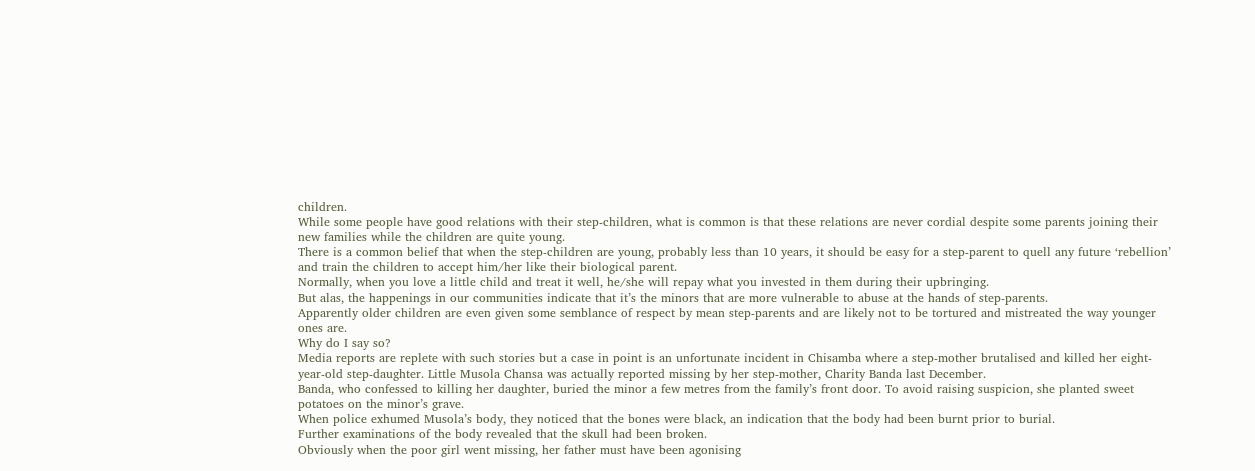children.
While some people have good relations with their step-children, what is common is that these relations are never cordial despite some parents joining their new families while the children are quite young.
There is a common belief that when the step-children are young, probably less than 10 years, it should be easy for a step-parent to quell any future ‘rebellion’ and train the children to accept him/her like their biological parent.
Normally, when you love a little child and treat it well, he/she will repay what you invested in them during their upbringing.
But alas, the happenings in our communities indicate that it’s the minors that are more vulnerable to abuse at the hands of step-parents.
Apparently older children are even given some semblance of respect by mean step-parents and are likely not to be tortured and mistreated the way younger ones are.
Why do I say so?
Media reports are replete with such stories but a case in point is an unfortunate incident in Chisamba where a step-mother brutalised and killed her eight-year-old step-daughter. Little Musola Chansa was actually reported missing by her step-mother, Charity Banda last December.
Banda, who confessed to killing her daughter, buried the minor a few metres from the family’s front door. To avoid raising suspicion, she planted sweet potatoes on the minor’s grave.
When police exhumed Musola’s body, they noticed that the bones were black, an indication that the body had been burnt prior to burial.
Further examinations of the body revealed that the skull had been broken.
Obviously when the poor girl went missing, her father must have been agonising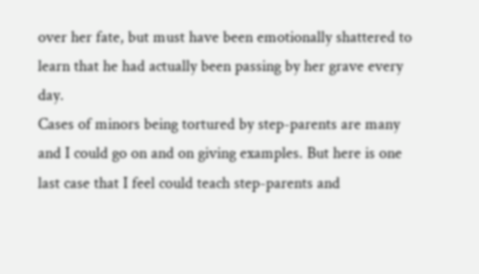over her fate, but must have been emotionally shattered to learn that he had actually been passing by her grave every day.
Cases of minors being tortured by step-parents are many and I could go on and on giving examples. But here is one last case that I feel could teach step-parents and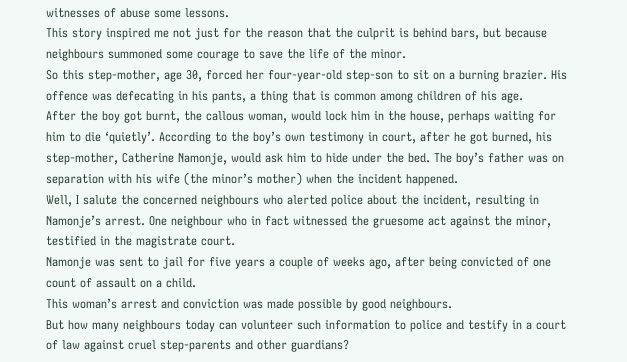witnesses of abuse some lessons.
This story inspired me not just for the reason that the culprit is behind bars, but because neighbours summoned some courage to save the life of the minor.
So this step-mother, age 30, forced her four-year-old step-son to sit on a burning brazier. His offence was defecating in his pants, a thing that is common among children of his age.
After the boy got burnt, the callous woman, would lock him in the house, perhaps waiting for him to die ‘quietly’. According to the boy’s own testimony in court, after he got burned, his step-mother, Catherine Namonje, would ask him to hide under the bed. The boy’s father was on separation with his wife (the minor’s mother) when the incident happened.
Well, I salute the concerned neighbours who alerted police about the incident, resulting in Namonje’s arrest. One neighbour who in fact witnessed the gruesome act against the minor, testified in the magistrate court.
Namonje was sent to jail for five years a couple of weeks ago, after being convicted of one count of assault on a child.
This woman’s arrest and conviction was made possible by good neighbours.
But how many neighbours today can volunteer such information to police and testify in a court of law against cruel step-parents and other guardians?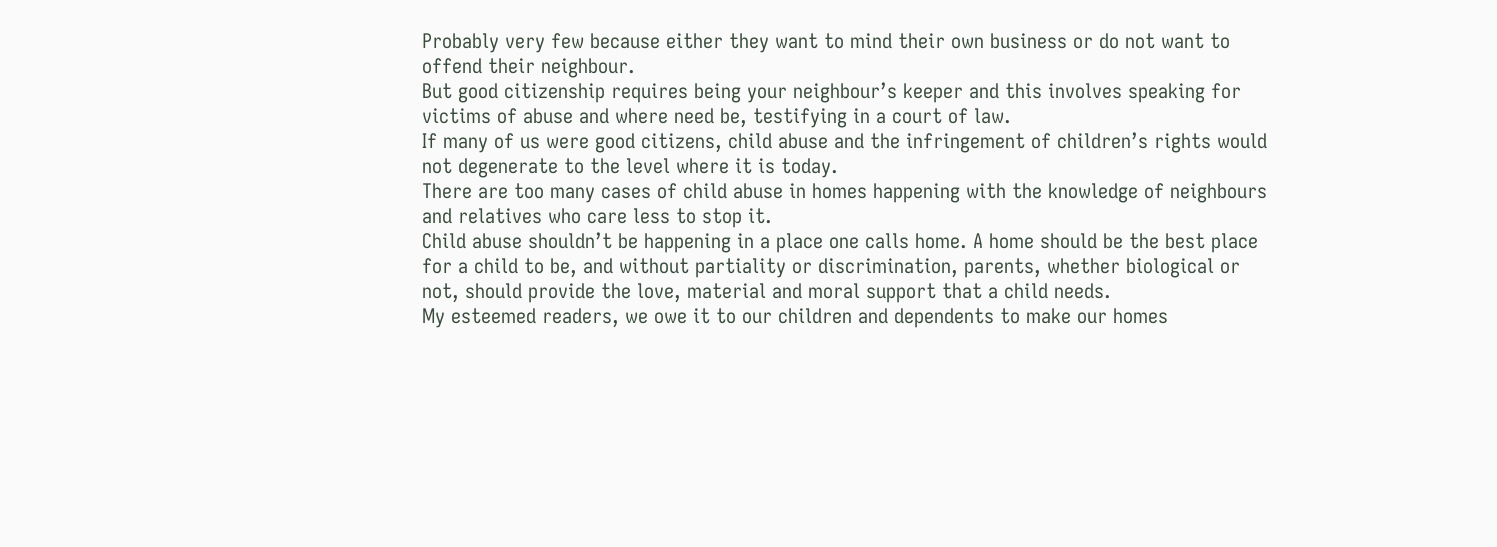Probably very few because either they want to mind their own business or do not want to offend their neighbour.
But good citizenship requires being your neighbour’s keeper and this involves speaking for victims of abuse and where need be, testifying in a court of law.
If many of us were good citizens, child abuse and the infringement of children’s rights would not degenerate to the level where it is today.
There are too many cases of child abuse in homes happening with the knowledge of neighbours and relatives who care less to stop it.
Child abuse shouldn’t be happening in a place one calls home. A home should be the best place for a child to be, and without partiality or discrimination, parents, whether biological or not, should provide the love, material and moral support that a child needs.
My esteemed readers, we owe it to our children and dependents to make our homes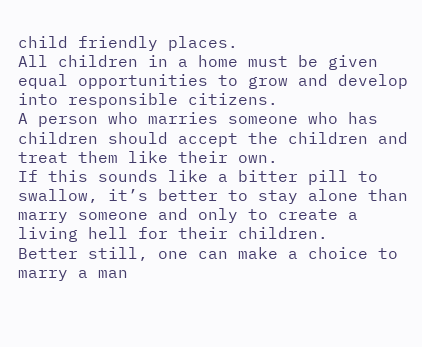child friendly places.
All children in a home must be given equal opportunities to grow and develop into responsible citizens.
A person who marries someone who has children should accept the children and treat them like their own.
If this sounds like a bitter pill to swallow, it’s better to stay alone than marry someone and only to create a living hell for their children.
Better still, one can make a choice to marry a man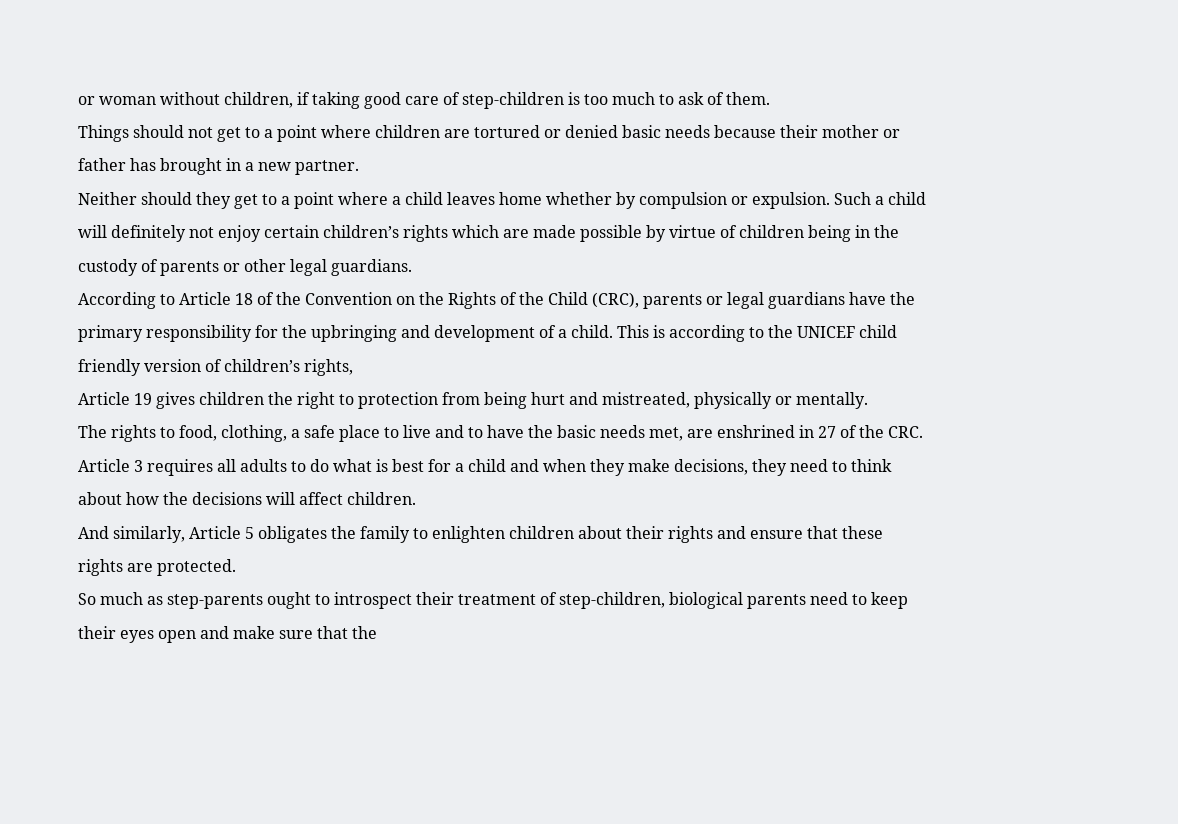or woman without children, if taking good care of step-children is too much to ask of them.
Things should not get to a point where children are tortured or denied basic needs because their mother or father has brought in a new partner.
Neither should they get to a point where a child leaves home whether by compulsion or expulsion. Such a child will definitely not enjoy certain children’s rights which are made possible by virtue of children being in the custody of parents or other legal guardians.
According to Article 18 of the Convention on the Rights of the Child (CRC), parents or legal guardians have the primary responsibility for the upbringing and development of a child. This is according to the UNICEF child friendly version of children’s rights,
Article 19 gives children the right to protection from being hurt and mistreated, physically or mentally.
The rights to food, clothing, a safe place to live and to have the basic needs met, are enshrined in 27 of the CRC.
Article 3 requires all adults to do what is best for a child and when they make decisions, they need to think about how the decisions will affect children.
And similarly, Article 5 obligates the family to enlighten children about their rights and ensure that these rights are protected.
So much as step-parents ought to introspect their treatment of step-children, biological parents need to keep their eyes open and make sure that the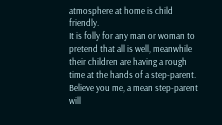atmosphere at home is child friendly.
It is folly for any man or woman to pretend that all is well, meanwhile their children are having a rough time at the hands of a step-parent.
Believe you me, a mean step-parent will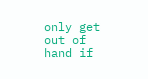only get out of hand if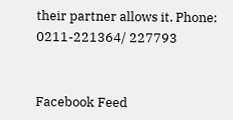their partner allows it. Phone: 0211-221364/ 227793


Facebook Feed